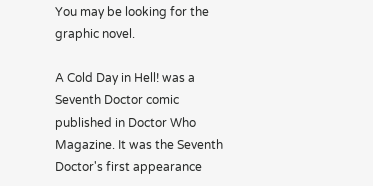You may be looking for the graphic novel.

A Cold Day in Hell! was a Seventh Doctor comic published in Doctor Who Magazine. It was the Seventh Doctor's first appearance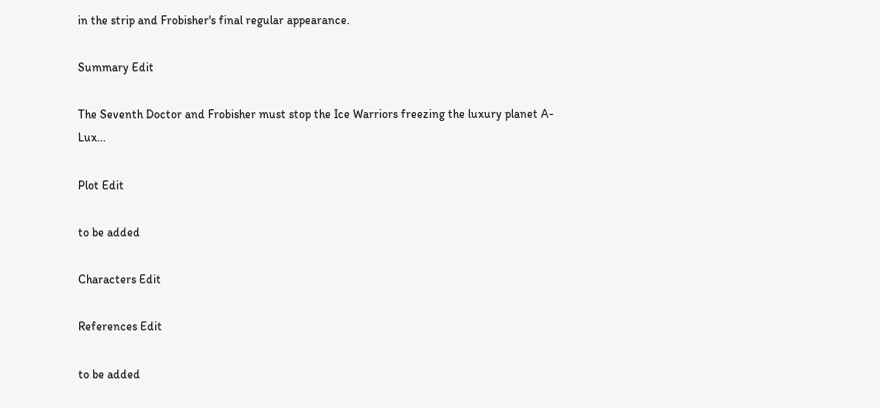in the strip and Frobisher's final regular appearance.

Summary Edit

The Seventh Doctor and Frobisher must stop the Ice Warriors freezing the luxury planet A-Lux...

Plot Edit

to be added

Characters Edit

References Edit

to be added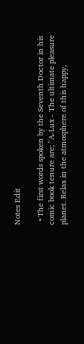Notes Edit

  • The first words spoken by the Seventh Doctor in his comic book tenure are; "A-Lux - The ultimate pleasure planet. Relax in the atmosphere of this happy,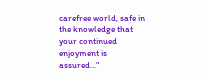carefree world, safe in the knowledge that your continued enjoyment is assured..."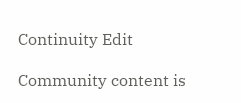Continuity Edit

Community content is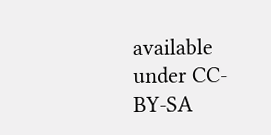available under CC-BY-SA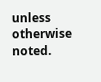unless otherwise noted.